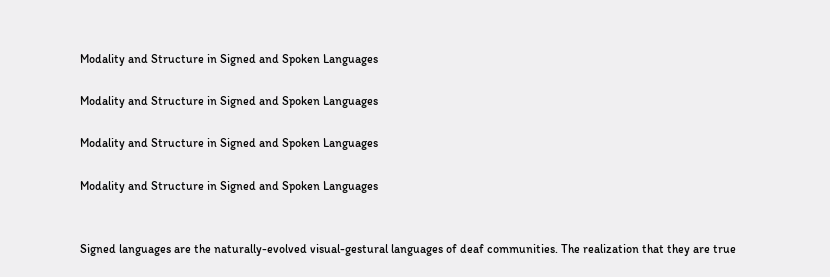Modality and Structure in Signed and Spoken Languages

Modality and Structure in Signed and Spoken Languages

Modality and Structure in Signed and Spoken Languages

Modality and Structure in Signed and Spoken Languages


Signed languages are the naturally-evolved visual-gestural languages of deaf communities. The realization that they are true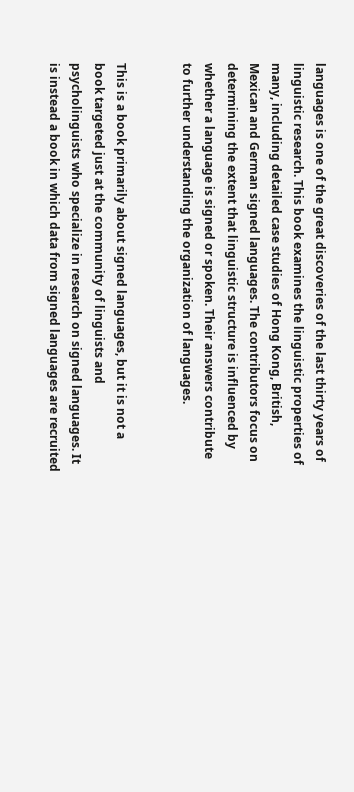languages is one of the great discoveries of the last thirty years of linguistic research. This book examines the linguistic properties of many, including detailed case studies of Hong Kong, British, Mexican and German signed languages. The contributors focus on determining the extent that linguistic structure is influenced by whether a language is signed or spoken. Their answers contribute to further understanding the organization of languages.


This is a book primarily about signed languages, but it is not a book targeted just at the community of linguists and psycholinguists who specialize in research on signed languages. It is instead a book in which data from signed languages are recruited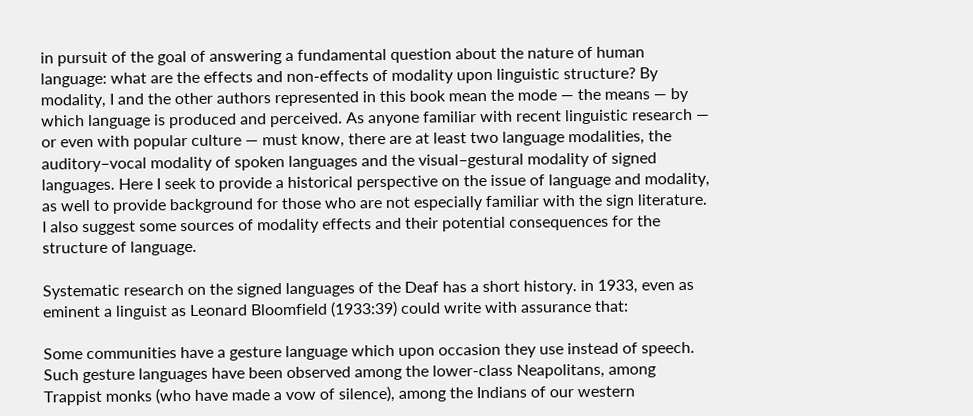in pursuit of the goal of answering a fundamental question about the nature of human language: what are the effects and non-effects of modality upon linguistic structure? By modality, I and the other authors represented in this book mean the mode — the means — by which language is produced and perceived. As anyone familiar with recent linguistic research — or even with popular culture — must know, there are at least two language modalities, the auditory–vocal modality of spoken languages and the visual–gestural modality of signed languages. Here I seek to provide a historical perspective on the issue of language and modality, as well to provide background for those who are not especially familiar with the sign literature. I also suggest some sources of modality effects and their potential consequences for the structure of language.

Systematic research on the signed languages of the Deaf has a short history. in 1933, even as eminent a linguist as Leonard Bloomfield (1933:39) could write with assurance that:

Some communities have a gesture language which upon occasion they use instead of speech. Such gesture languages have been observed among the lower-class Neapolitans, among Trappist monks (who have made a vow of silence), among the Indians of our western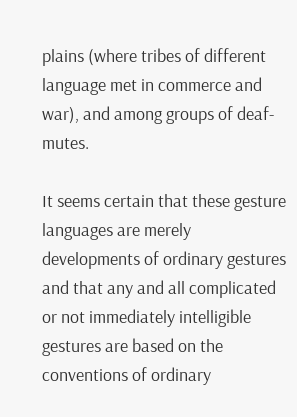plains (where tribes of different language met in commerce and war), and among groups of deaf-mutes.

It seems certain that these gesture languages are merely developments of ordinary gestures and that any and all complicated or not immediately intelligible gestures are based on the conventions of ordinary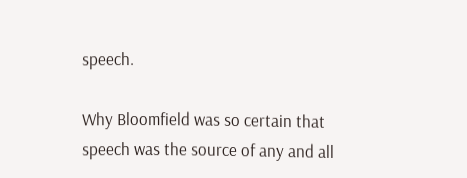speech.

Why Bloomfield was so certain that speech was the source of any and all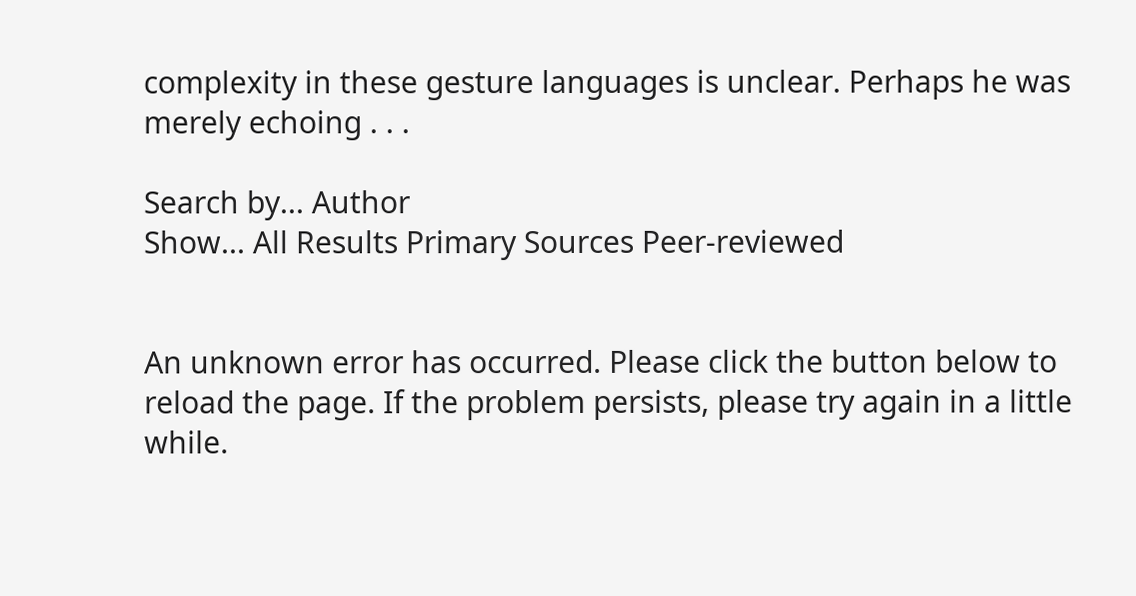complexity in these gesture languages is unclear. Perhaps he was merely echoing . . .

Search by... Author
Show... All Results Primary Sources Peer-reviewed


An unknown error has occurred. Please click the button below to reload the page. If the problem persists, please try again in a little while.